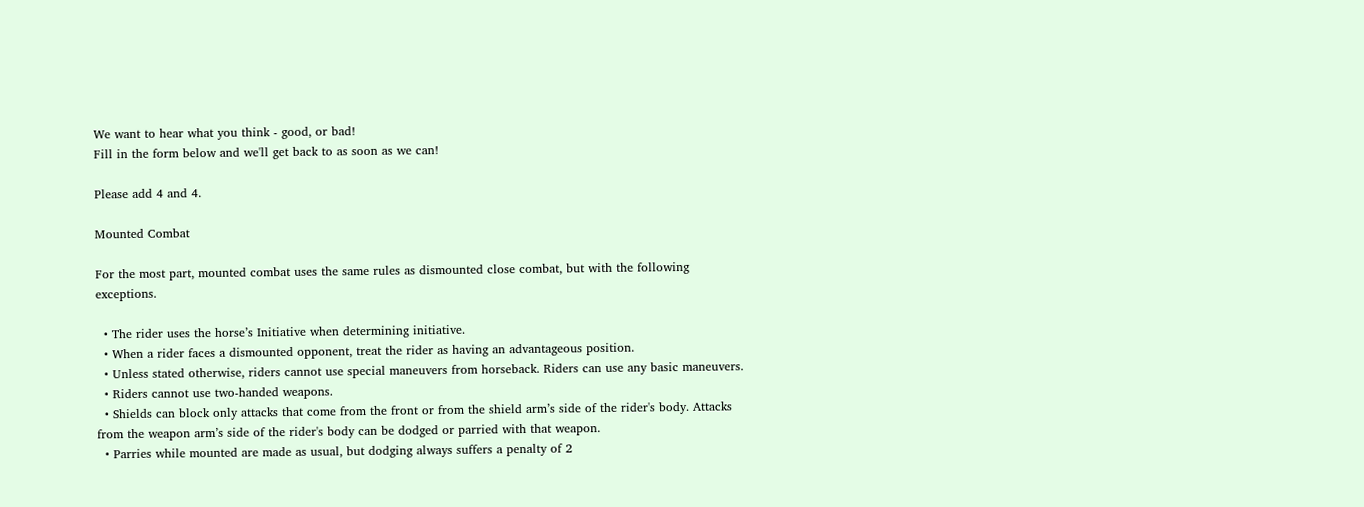We want to hear what you think - good, or bad!
Fill in the form below and we'll get back to as soon as we can!

Please add 4 and 4.

Mounted Combat

For the most part, mounted combat uses the same rules as dismounted close combat, but with the following exceptions.

  • The rider uses the horse’s Initiative when determining initiative.
  • When a rider faces a dismounted opponent, treat the rider as having an advantageous position.
  • Unless stated otherwise, riders cannot use special maneuvers from horseback. Riders can use any basic maneuvers.
  • Riders cannot use two-handed weapons.
  • Shields can block only attacks that come from the front or from the shield arm’s side of the rider's body. Attacks from the weapon arm’s side of the rider's body can be dodged or parried with that weapon.
  • Parries while mounted are made as usual, but dodging always suffers a penalty of 2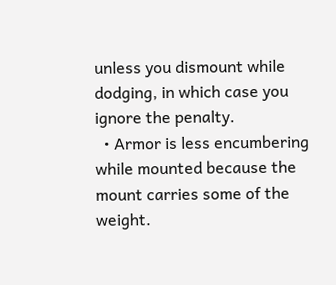unless you dismount while dodging, in which case you ignore the penalty.
  • Armor is less encumbering while mounted because the mount carries some of the weight.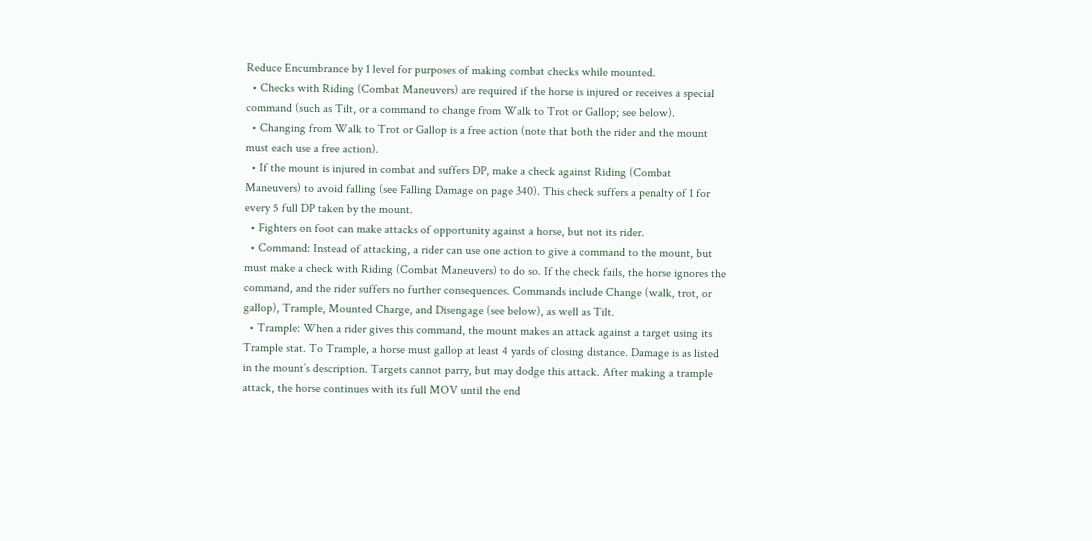Reduce Encumbrance by 1 level for purposes of making combat checks while mounted.
  • Checks with Riding (Combat Maneuvers) are required if the horse is injured or receives a special command (such as Tilt, or a command to change from Walk to Trot or Gallop; see below).
  • Changing from Walk to Trot or Gallop is a free action (note that both the rider and the mount must each use a free action).
  • If the mount is injured in combat and suffers DP, make a check against Riding (Combat Maneuvers) to avoid falling (see Falling Damage on page 340). This check suffers a penalty of 1 for every 5 full DP taken by the mount.
  • Fighters on foot can make attacks of opportunity against a horse, but not its rider.
  • Command: Instead of attacking, a rider can use one action to give a command to the mount, but must make a check with Riding (Combat Maneuvers) to do so. If the check fails, the horse ignores the command, and the rider suffers no further consequences. Commands include Change (walk, trot, or gallop), Trample, Mounted Charge, and Disengage (see below), as well as Tilt.
  • Trample: When a rider gives this command, the mount makes an attack against a target using its Trample stat. To Trample, a horse must gallop at least 4 yards of closing distance. Damage is as listed in the mount’s description. Targets cannot parry, but may dodge this attack. After making a trample attack, the horse continues with its full MOV until the end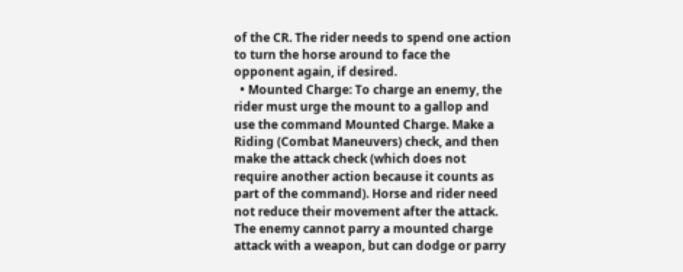of the CR. The rider needs to spend one action to turn the horse around to face the opponent again, if desired.
  • Mounted Charge: To charge an enemy, the rider must urge the mount to a gallop and use the command Mounted Charge. Make a Riding (Combat Maneuvers) check, and then make the attack check (which does not require another action because it counts as part of the command). Horse and rider need not reduce their movement after the attack. The enemy cannot parry a mounted charge attack with a weapon, but can dodge or parry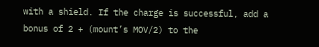with a shield. If the charge is successful, add a bonus of 2 + (mount’s MOV/2) to the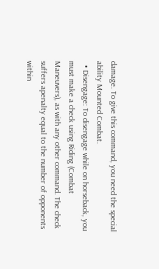damage. To give this command, you need the special ability Mounted Combat.
  • Disengage: To disengage while on horseback, you must make a check using Riding (Combat Maneuvers), as with any other command. The check suffers apenalty equal to the number of opponents within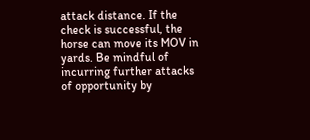attack distance. If the check is successful, the horse can move its MOV in yards. Be mindful of incurring further attacks of opportunity by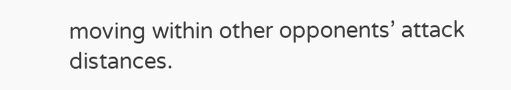moving within other opponents’ attack distances.